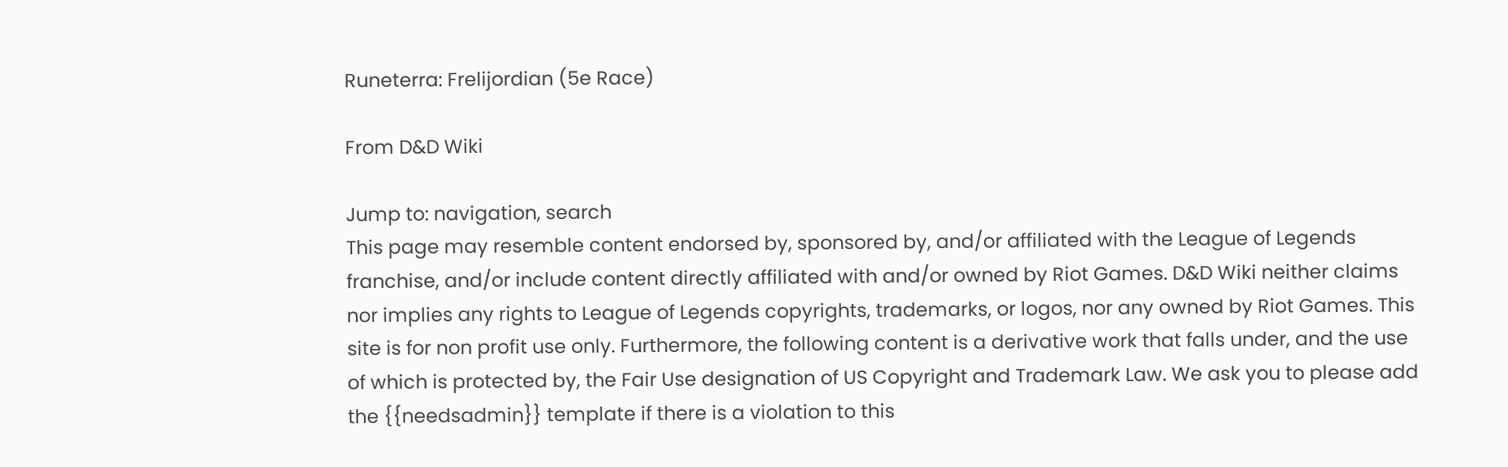Runeterra: Frelijordian (5e Race)

From D&D Wiki

Jump to: navigation, search
This page may resemble content endorsed by, sponsored by, and/or affiliated with the League of Legends franchise, and/or include content directly affiliated with and/or owned by Riot Games. D&D Wiki neither claims nor implies any rights to League of Legends copyrights, trademarks, or logos, nor any owned by Riot Games. This site is for non profit use only. Furthermore, the following content is a derivative work that falls under, and the use of which is protected by, the Fair Use designation of US Copyright and Trademark Law. We ask you to please add the {{needsadmin}} template if there is a violation to this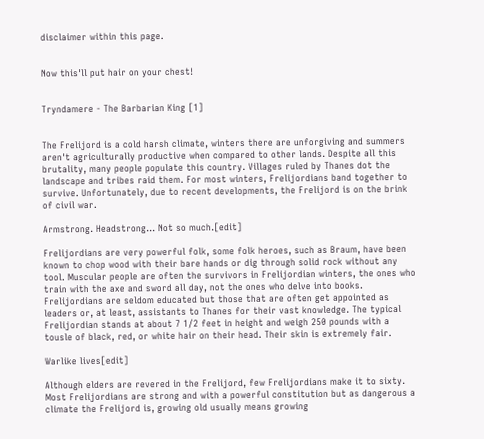disclaimer within this page.


Now this'll put hair on your chest!


Tryndamere - The Barbarian King [1]


The Frelijord is a cold harsh climate, winters there are unforgiving and summers aren't agriculturally productive when compared to other lands. Despite all this brutality, many people populate this country. Villages ruled by Thanes dot the landscape and tribes raid them. For most winters, Frelijordians band together to survive. Unfortunately, due to recent developments, the Frelijord is on the brink of civil war.

Armstrong. Headstrong... Not so much.[edit]

Frelijordians are very powerful folk, some folk heroes, such as Braum, have been known to chop wood with their bare hands or dig through solid rock without any tool. Muscular people are often the survivors in Frelijordian winters, the ones who train with the axe and sword all day, not the ones who delve into books. Frelijordians are seldom educated but those that are often get appointed as leaders or, at least, assistants to Thanes for their vast knowledge. The typical Frelijordian stands at about 7 1/2 feet in height and weigh 250 pounds with a tousle of black, red, or white hair on their head. Their skin is extremely fair.

Warlike lives[edit]

Although elders are revered in the Frelijord, few Frelijordians make it to sixty. Most Frelijordians are strong and with a powerful constitution but as dangerous a climate the Frelijord is, growing old usually means growing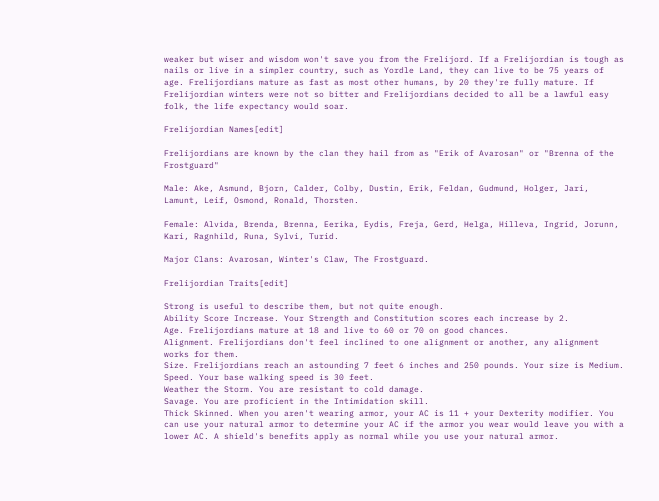weaker but wiser and wisdom won't save you from the Frelijord. If a Frelijordian is tough as nails or live in a simpler country, such as Yordle Land, they can live to be 75 years of age. Frelijordians mature as fast as most other humans, by 20 they're fully mature. If Frelijordian winters were not so bitter and Frelijordians decided to all be a lawful easy folk, the life expectancy would soar.

Frelijordian Names[edit]

Frelijordians are known by the clan they hail from as "Erik of Avarosan" or "Brenna of the Frostguard"

Male: Ake, Asmund, Bjorn, Calder, Colby, Dustin, Erik, Feldan, Gudmund, Holger, Jari, Lamunt, Leif, Osmond, Ronald, Thorsten.

Female: Alvida, Brenda, Brenna, Eerika, Eydis, Freja, Gerd, Helga, Hilleva, Ingrid, Jorunn, Kari, Ragnhild, Runa, Sylvi, Turid.

Major Clans: Avarosan, Winter's Claw, The Frostguard.

Frelijordian Traits[edit]

Strong is useful to describe them, but not quite enough.
Ability Score Increase. Your Strength and Constitution scores each increase by 2.
Age. Frelijordians mature at 18 and live to 60 or 70 on good chances.
Alignment. Frelijordians don't feel inclined to one alignment or another, any alignment works for them.
Size. Frelijordians reach an astounding 7 feet 6 inches and 250 pounds. Your size is Medium.
Speed. Your base walking speed is 30 feet.
Weather the Storm. You are resistant to cold damage.
Savage. You are proficient in the Intimidation skill.
Thick Skinned. When you aren't wearing armor, your AC is 11 + your Dexterity modifier. You can use your natural armor to determine your AC if the armor you wear would leave you with a lower AC. A shield's benefits apply as normal while you use your natural armor.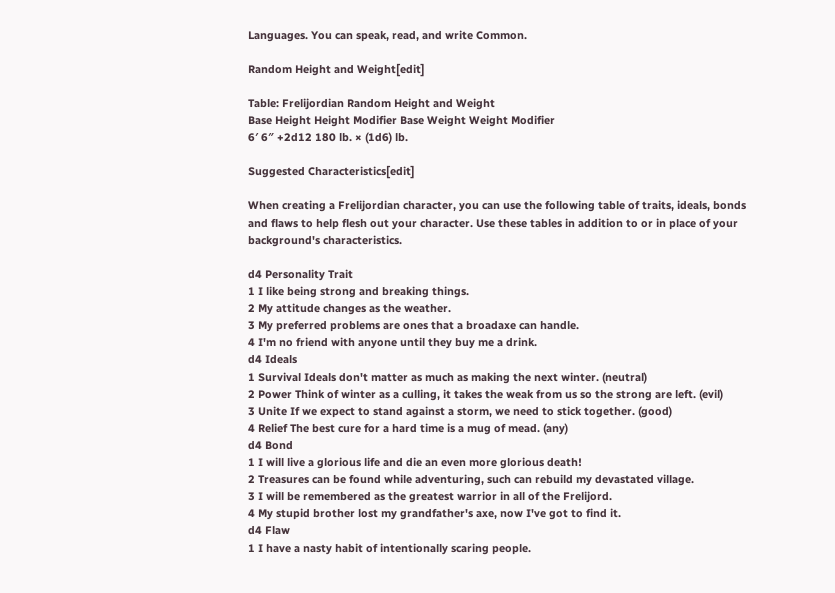Languages. You can speak, read, and write Common.

Random Height and Weight[edit]

Table: Frelijordian Random Height and Weight
Base Height Height Modifier Base Weight Weight Modifier
6′ 6″ +2d12 180 lb. × (1d6) lb.

Suggested Characteristics[edit]

When creating a Frelijordian character, you can use the following table of traits, ideals, bonds and flaws to help flesh out your character. Use these tables in addition to or in place of your background's characteristics.

d4 Personality Trait
1 I like being strong and breaking things.
2 My attitude changes as the weather.
3 My preferred problems are ones that a broadaxe can handle.
4 I'm no friend with anyone until they buy me a drink.
d4 Ideals
1 Survival Ideals don't matter as much as making the next winter. (neutral)
2 Power Think of winter as a culling, it takes the weak from us so the strong are left. (evil)
3 Unite If we expect to stand against a storm, we need to stick together. (good)
4 Relief The best cure for a hard time is a mug of mead. (any)
d4 Bond
1 I will live a glorious life and die an even more glorious death!
2 Treasures can be found while adventuring, such can rebuild my devastated village.
3 I will be remembered as the greatest warrior in all of the Frelijord.
4 My stupid brother lost my grandfather's axe, now I've got to find it.
d4 Flaw
1 I have a nasty habit of intentionally scaring people.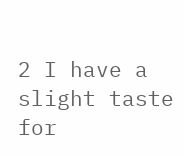2 I have a slight taste for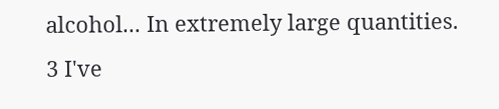alcohol... In extremely large quantities.
3 I've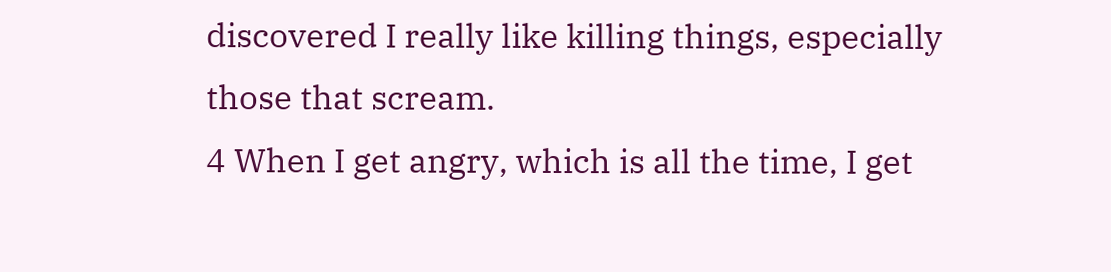discovered I really like killing things, especially those that scream.
4 When I get angry, which is all the time, I get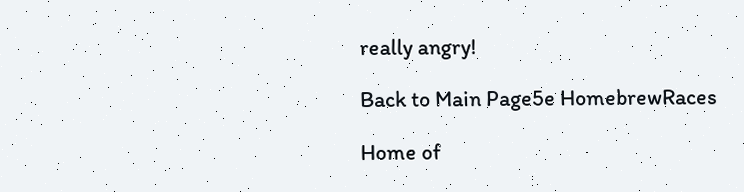really angry!

Back to Main Page5e HomebrewRaces

Home of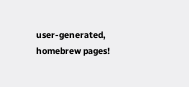user-generated,
homebrew pages!